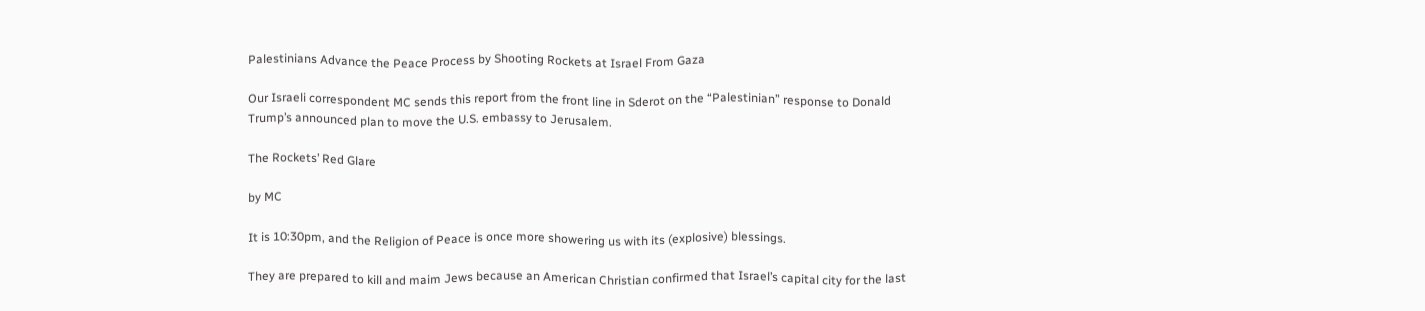Palestinians Advance the Peace Process by Shooting Rockets at Israel From Gaza

Our Israeli correspondent MC sends this report from the front line in Sderot on the “Palestinian” response to Donald Trump’s announced plan to move the U.S. embassy to Jerusalem.

The Rockets’ Red Glare

by MC

It is 10:30pm, and the Religion of Peace is once more showering us with its (explosive) blessings.

They are prepared to kill and maim Jews because an American Christian confirmed that Israel’s capital city for the last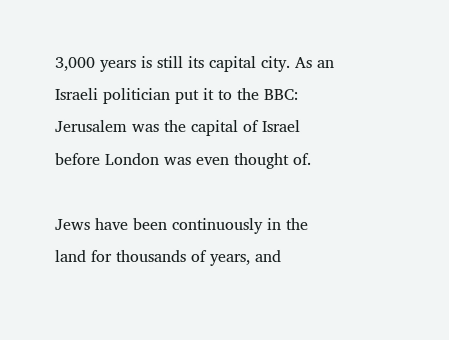3,000 years is still its capital city. As an Israeli politician put it to the BBC: Jerusalem was the capital of Israel before London was even thought of.

Jews have been continuously in the land for thousands of years, and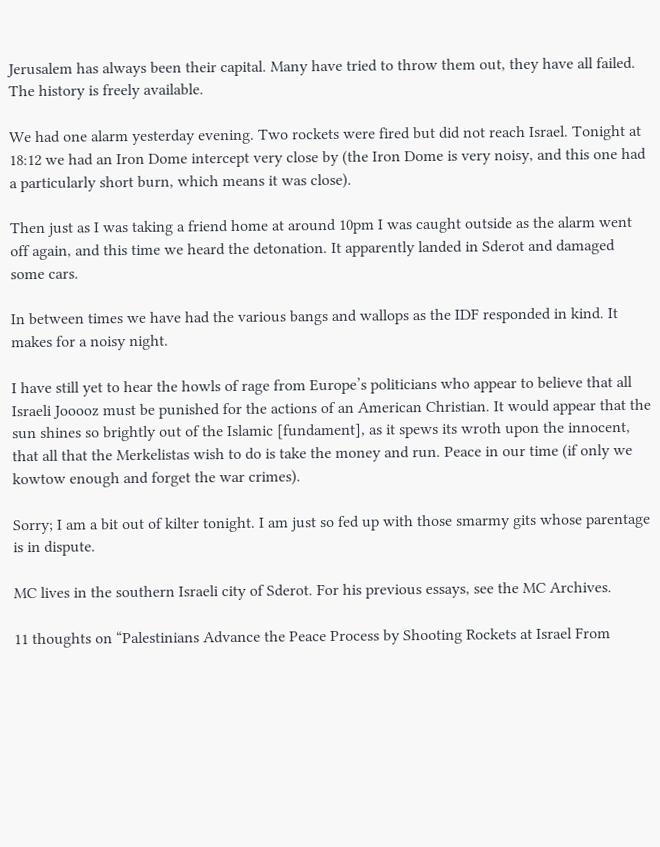Jerusalem has always been their capital. Many have tried to throw them out, they have all failed. The history is freely available.

We had one alarm yesterday evening. Two rockets were fired but did not reach Israel. Tonight at 18:12 we had an Iron Dome intercept very close by (the Iron Dome is very noisy, and this one had a particularly short burn, which means it was close).

Then just as I was taking a friend home at around 10pm I was caught outside as the alarm went off again, and this time we heard the detonation. It apparently landed in Sderot and damaged some cars.

In between times we have had the various bangs and wallops as the IDF responded in kind. It makes for a noisy night.

I have still yet to hear the howls of rage from Europe’s politicians who appear to believe that all Israeli Jooooz must be punished for the actions of an American Christian. It would appear that the sun shines so brightly out of the Islamic [fundament], as it spews its wroth upon the innocent, that all that the Merkelistas wish to do is take the money and run. Peace in our time (if only we kowtow enough and forget the war crimes).

Sorry; I am a bit out of kilter tonight. I am just so fed up with those smarmy gits whose parentage is in dispute.

MC lives in the southern Israeli city of Sderot. For his previous essays, see the MC Archives.

11 thoughts on “Palestinians Advance the Peace Process by Shooting Rockets at Israel From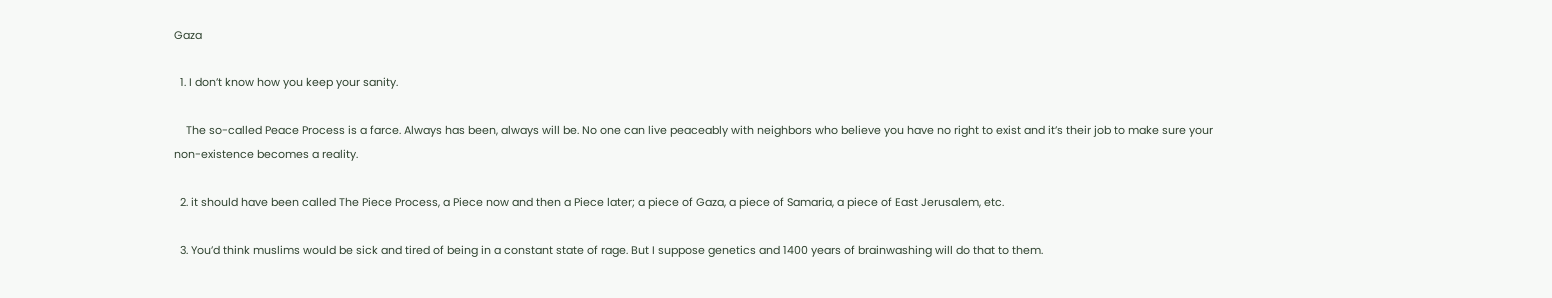Gaza

  1. I don’t know how you keep your sanity.

    The so-called Peace Process is a farce. Always has been, always will be. No one can live peaceably with neighbors who believe you have no right to exist and it’s their job to make sure your non-existence becomes a reality.

  2. it should have been called The Piece Process, a Piece now and then a Piece later; a piece of Gaza, a piece of Samaria, a piece of East Jerusalem, etc.

  3. You’d think muslims would be sick and tired of being in a constant state of rage. But I suppose genetics and 1400 years of brainwashing will do that to them.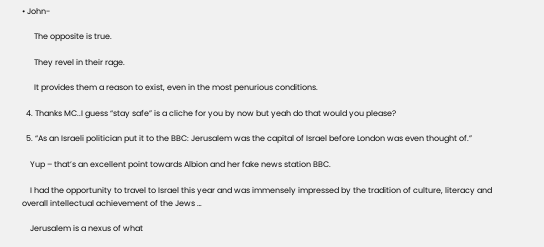• John-

      The opposite is true.

      They revel in their rage.

      It provides them a reason to exist, even in the most penurious conditions.

  4. Thanks MC..I guess “stay safe” is a cliche for you by now but yeah do that would you please?

  5. “As an Israeli politician put it to the BBC: Jerusalem was the capital of Israel before London was even thought of.”

    Yup – that’s an excellent point towards Albion and her fake news station BBC.

    I had the opportunity to travel to Israel this year and was immensely impressed by the tradition of culture, literacy and overall intellectual achievement of the Jews …

    Jerusalem is a nexus of what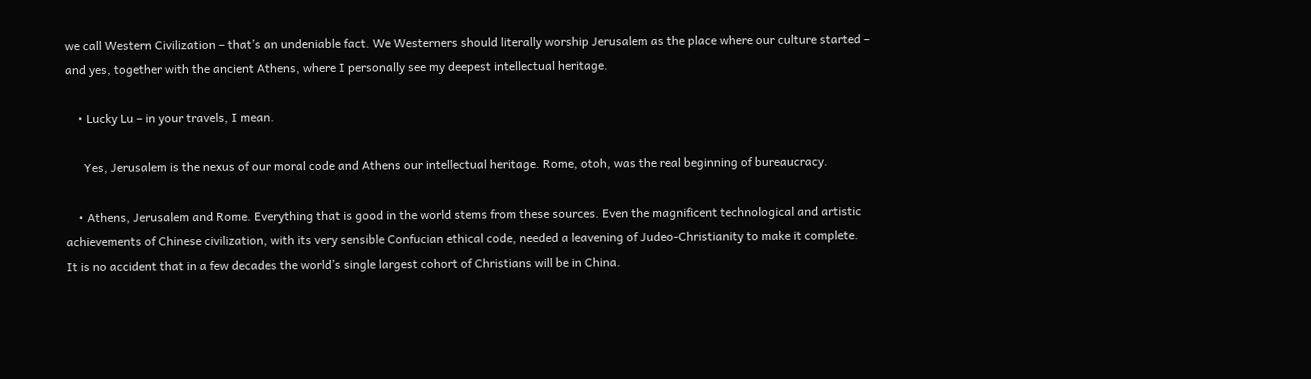we call Western Civilization – that’s an undeniable fact. We Westerners should literally worship Jerusalem as the place where our culture started – and yes, together with the ancient Athens, where I personally see my deepest intellectual heritage.

    • Lucky Lu – in your travels, I mean.

      Yes, Jerusalem is the nexus of our moral code and Athens our intellectual heritage. Rome, otoh, was the real beginning of bureaucracy.

    • Athens, Jerusalem and Rome. Everything that is good in the world stems from these sources. Even the magnificent technological and artistic achievements of Chinese civilization, with its very sensible Confucian ethical code, needed a leavening of Judeo-Christianity to make it complete. It is no accident that in a few decades the world’s single largest cohort of Christians will be in China.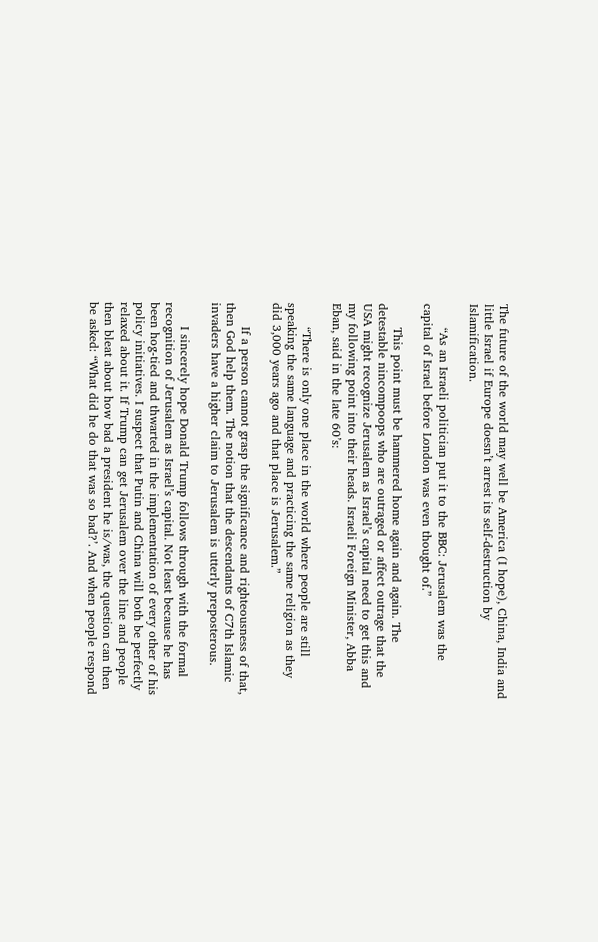The future of the world may well be America (I hope), China, India and little Israel if Europe doesn’t arrest its self-destruction by Islamification.

      “As an Israeli politician put it to the BBC: Jerusalem was the capital of Israel before London was even thought of.”

      This point must be hammered home again and again. The detestable nincompoops who are outraged or affect outrage that the USA might recognize Jerusalem as Israel’s capital need to get this and my following point into their heads. Israeli Foreign Minister, Abba Eban, said in the late 60’s:

      “There is only one place in the world where people are still speaking the same language and practicing the same religion as they did 3,000 years ago and that place is Jerusalem.”

      If a person cannot grasp the significance and righteousness of that, then God help them. The notion that the descendants of C7th Islamic invaders have a higher claim to Jerusalem is utterly preposterous.

      I sincerely hope Donald Trump follows through with the formal recognition of Jerusalem as Israel’s capital. Not least because he has been hog-tied and thwarted in the implementation of every other of his policy initiatives. I suspect that Putin and China will both be perfectly relaxed about it. If Trump can get Jerusalem over the line and people then bleat about how bad a president he is/was, the question can then be asked: “What did he do that was so bad?’. And when people respond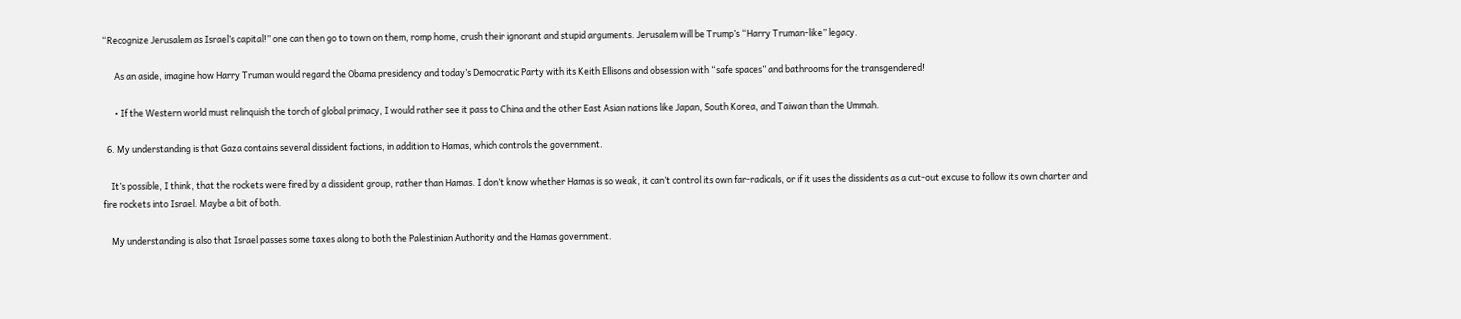“Recognize Jerusalem as Israel’s capital!” one can then go to town on them, romp home, crush their ignorant and stupid arguments. Jerusalem will be Trump’s “Harry Truman-like” legacy.

      As an aside, imagine how Harry Truman would regard the Obama presidency and today’s Democratic Party with its Keith Ellisons and obsession with “safe spaces” and bathrooms for the transgendered!

      • If the Western world must relinquish the torch of global primacy, I would rather see it pass to China and the other East Asian nations like Japan, South Korea, and Taiwan than the Ummah.

  6. My understanding is that Gaza contains several dissident factions, in addition to Hamas, which controls the government.

    It’s possible, I think, that the rockets were fired by a dissident group, rather than Hamas. I don’t know whether Hamas is so weak, it can’t control its own far-radicals, or if it uses the dissidents as a cut-out excuse to follow its own charter and fire rockets into Israel. Maybe a bit of both.

    My understanding is also that Israel passes some taxes along to both the Palestinian Authority and the Hamas government.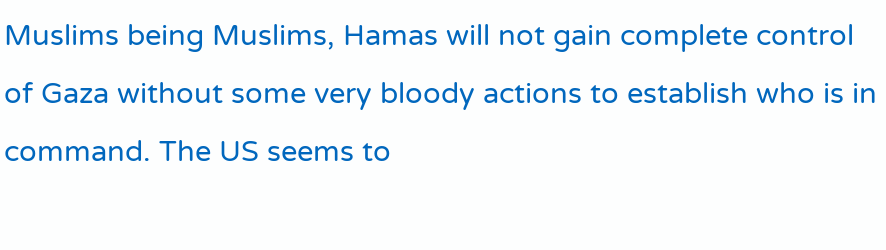Muslims being Muslims, Hamas will not gain complete control of Gaza without some very bloody actions to establish who is in command. The US seems to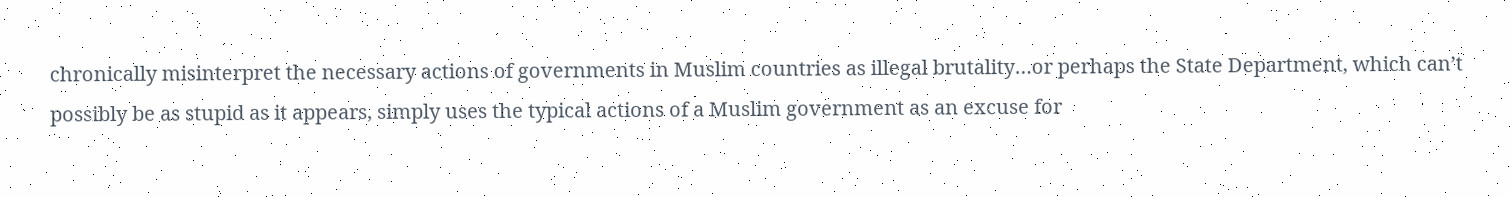chronically misinterpret the necessary actions of governments in Muslim countries as illegal brutality…or perhaps the State Department, which can’t possibly be as stupid as it appears, simply uses the typical actions of a Muslim government as an excuse for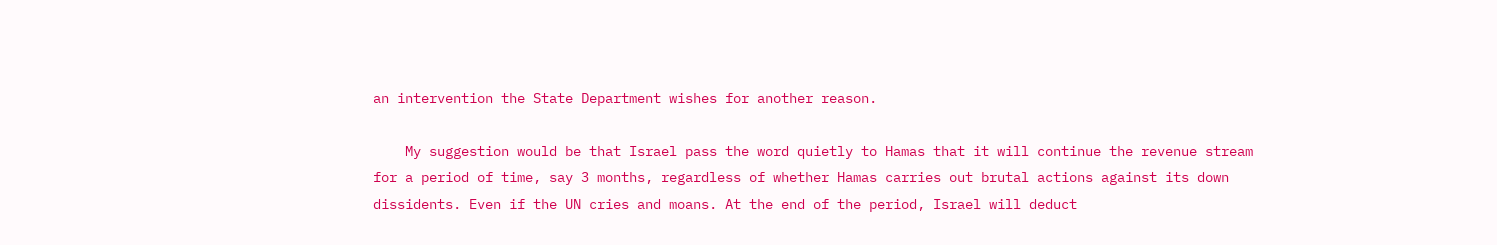an intervention the State Department wishes for another reason.

    My suggestion would be that Israel pass the word quietly to Hamas that it will continue the revenue stream for a period of time, say 3 months, regardless of whether Hamas carries out brutal actions against its down dissidents. Even if the UN cries and moans. At the end of the period, Israel will deduct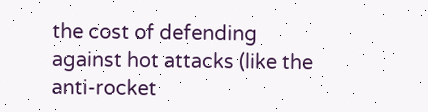the cost of defending against hot attacks (like the anti-rocket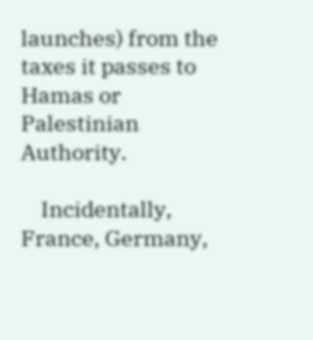launches) from the taxes it passes to Hamas or Palestinian Authority.

    Incidentally, France, Germany,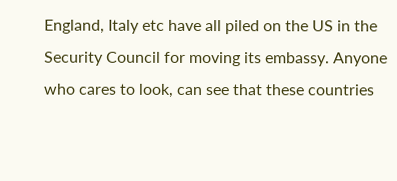England, Italy etc have all piled on the US in the Security Council for moving its embassy. Anyone who cares to look, can see that these countries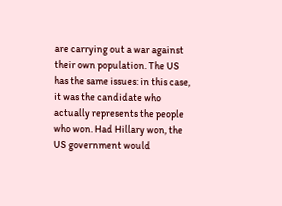are carrying out a war against their own population. The US has the same issues: in this case, it was the candidate who actually represents the people who won. Had Hillary won, the US government would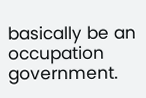basically be an occupation government.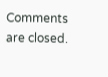Comments are closed.